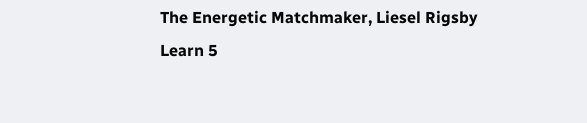The Energetic Matchmaker, Liesel Rigsby
Learn 5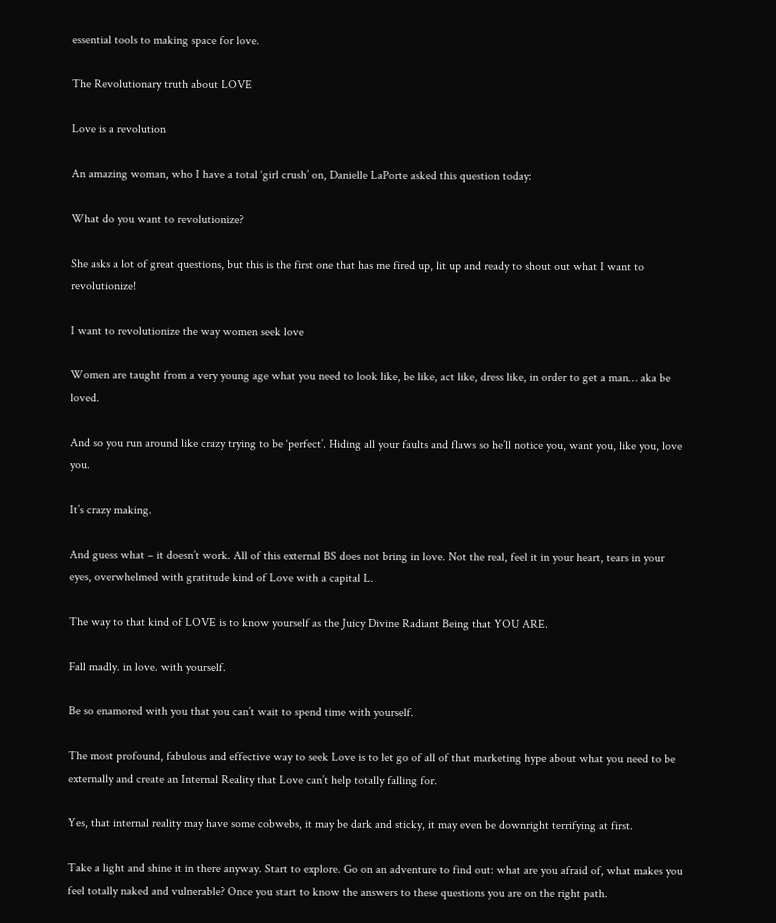essential tools to making space for love.

The Revolutionary truth about LOVE

Love is a revolution

An amazing woman, who I have a total ‘girl crush’ on, Danielle LaPorte asked this question today:

What do you want to revolutionize?

She asks a lot of great questions, but this is the first one that has me fired up, lit up and ready to shout out what I want to revolutionize!

I want to revolutionize the way women seek love

Women are taught from a very young age what you need to look like, be like, act like, dress like, in order to get a man… aka be loved.

And so you run around like crazy trying to be ‘perfect’. Hiding all your faults and flaws so he’ll notice you, want you, like you, love you.

It’s crazy making.

And guess what – it doesn’t work. All of this external BS does not bring in love. Not the real, feel it in your heart, tears in your eyes, overwhelmed with gratitude kind of Love with a capital L.

The way to that kind of LOVE is to know yourself as the Juicy Divine Radiant Being that YOU ARE.

Fall madly. in love. with yourself.

Be so enamored with you that you can’t wait to spend time with yourself.

The most profound, fabulous and effective way to seek Love is to let go of all of that marketing hype about what you need to be externally and create an Internal Reality that Love can’t help totally falling for.

Yes, that internal reality may have some cobwebs, it may be dark and sticky, it may even be downright terrifying at first.

Take a light and shine it in there anyway. Start to explore. Go on an adventure to find out: what are you afraid of, what makes you feel totally naked and vulnerable? Once you start to know the answers to these questions you are on the right path.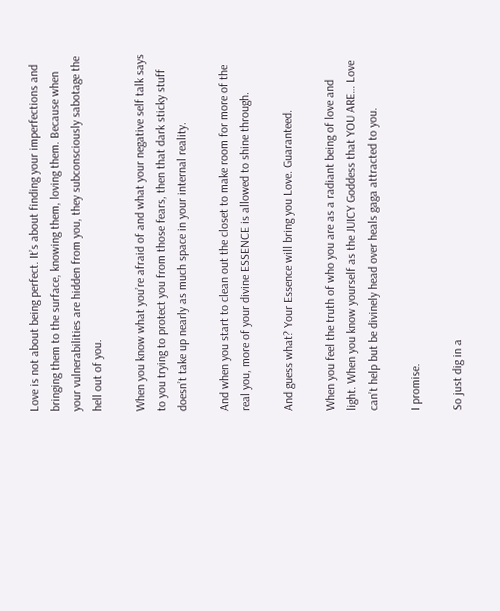Love is not about being perfect. It’s about finding your imperfections and bringing them to the surface, knowing them, loving them. Because when your vulnerabilities are hidden from you, they subconsciously sabotage the hell out of you.

When you know what you’re afraid of and what your negative self talk says to you trying to protect you from those fears, then that dark sticky stuff doesn’t take up nearly as much space in your internal reality.

And when you start to clean out the closet to make room for more of the real you, more of your divine ESSENCE is allowed to shine through.

And guess what? Your Essence will bring you Love. Guaranteed.

When you feel the truth of who you are as a radiant being of love and light. When you know yourself as the JUICY Goddess that YOU ARE… Love can’t help but be divinely head over heals gaga attracted to you.

I promise.

So just dig in a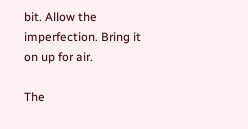bit. Allow the imperfection. Bring it on up for air.

The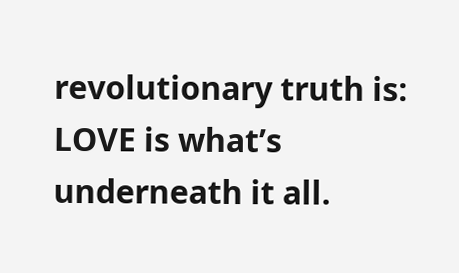revolutionary truth is: LOVE is what’s underneath it all.